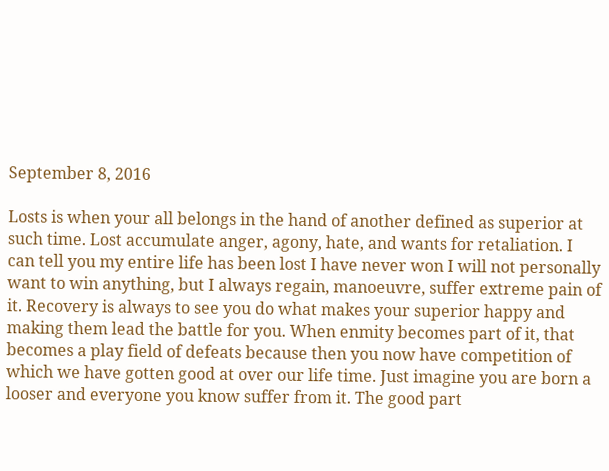September 8, 2016

Losts is when your all belongs in the hand of another defined as superior at such time. Lost accumulate anger, agony, hate, and wants for retaliation. I can tell you my entire life has been lost I have never won I will not personally want to win anything, but I always regain, manoeuvre, suffer extreme pain of it. Recovery is always to see you do what makes your superior happy and making them lead the battle for you. When enmity becomes part of it, that becomes a play field of defeats because then you now have competition of which we have gotten good at over our life time. Just imagine you are born a looser and everyone you know suffer from it. The good part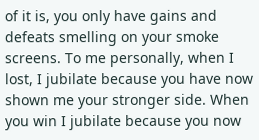of it is, you only have gains and defeats smelling on your smoke screens. To me personally, when I lost, I jubilate because you have now shown me your stronger side. When you win I jubilate because you now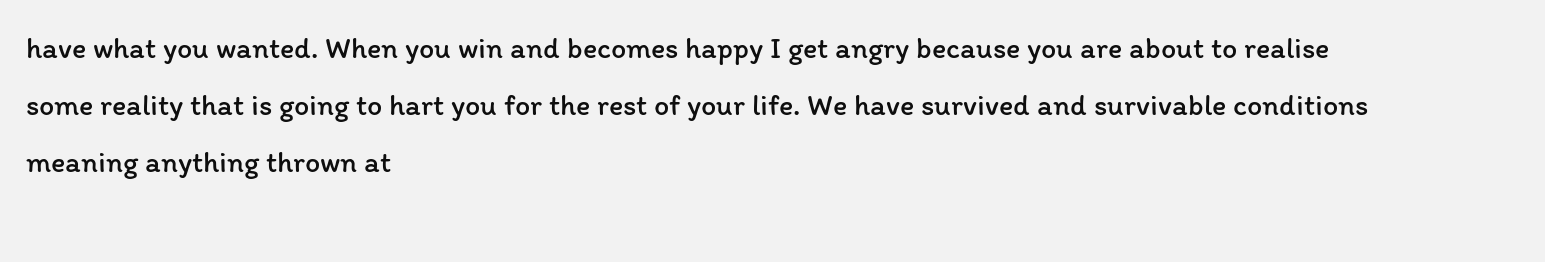have what you wanted. When you win and becomes happy I get angry because you are about to realise some reality that is going to hart you for the rest of your life. We have survived and survivable conditions meaning anything thrown at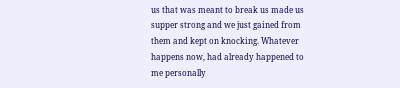us that was meant to break us made us supper strong and we just gained from them and kept on knocking. Whatever happens now, had already happened to me personally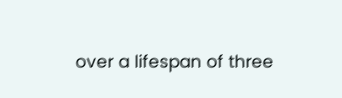over a lifespan of three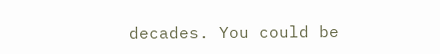decades. You could be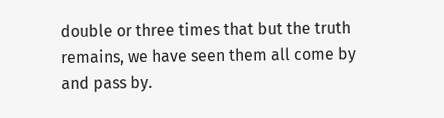double or three times that but the truth remains, we have seen them all come by and pass by.